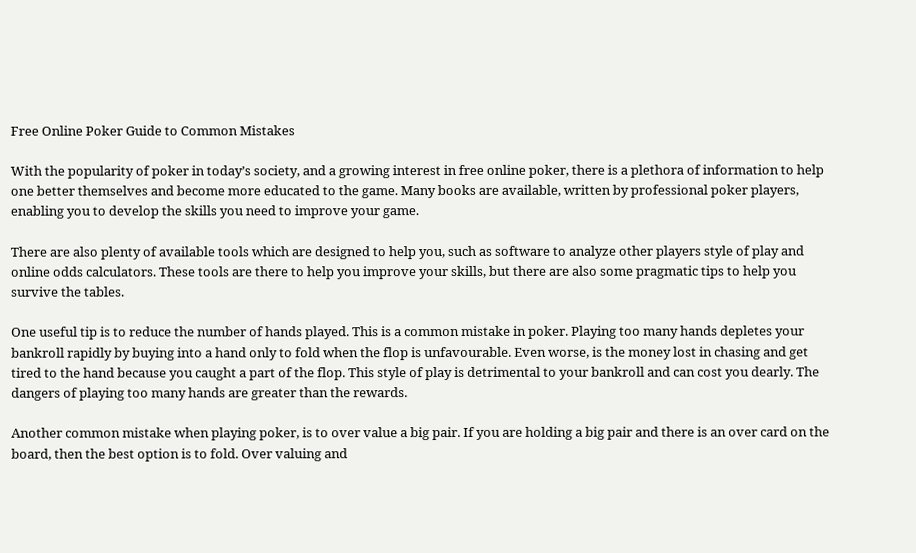Free Online Poker Guide to Common Mistakes

With the popularity of poker in today’s society, and a growing interest in free online poker, there is a plethora of information to help one better themselves and become more educated to the game. Many books are available, written by professional poker players, enabling you to develop the skills you need to improve your game.

There are also plenty of available tools which are designed to help you, such as software to analyze other players style of play and online odds calculators. These tools are there to help you improve your skills, but there are also some pragmatic tips to help you survive the tables.

One useful tip is to reduce the number of hands played. This is a common mistake in poker. Playing too many hands depletes your bankroll rapidly by buying into a hand only to fold when the flop is unfavourable. Even worse, is the money lost in chasing and get tired to the hand because you caught a part of the flop. This style of play is detrimental to your bankroll and can cost you dearly. The dangers of playing too many hands are greater than the rewards.

Another common mistake when playing poker, is to over value a big pair. If you are holding a big pair and there is an over card on the board, then the best option is to fold. Over valuing and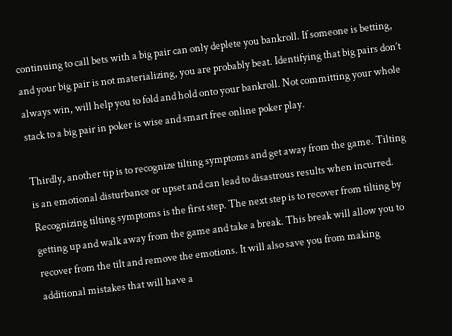continuing to call bets with a big pair can only deplete you bankroll. If someone is betting, and your big pair is not materializing, you are probably beat. Identifying that big pairs don’t always win, will help you to fold and hold onto your bankroll. Not committing your whole stack to a big pair in poker is wise and smart free online poker play.

Thirdly, another tip is to recognize tilting symptoms and get away from the game. Tilting is an emotional disturbance or upset and can lead to disastrous results when incurred. Recognizing tilting symptoms is the first step. The next step is to recover from tilting by getting up and walk away from the game and take a break. This break will allow you to recover from the tilt and remove the emotions. It will also save you from making additional mistakes that will have a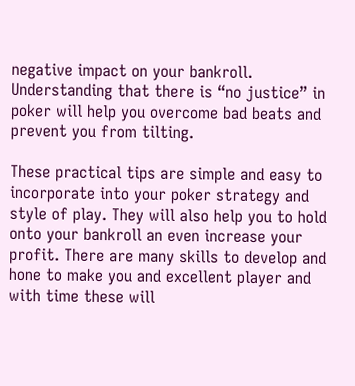negative impact on your bankroll. Understanding that there is “no justice” in poker will help you overcome bad beats and prevent you from tilting.

These practical tips are simple and easy to incorporate into your poker strategy and style of play. They will also help you to hold onto your bankroll an even increase your profit. There are many skills to develop and hone to make you and excellent player and with time these will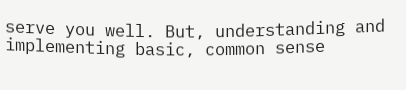serve you well. But, understanding and implementing basic, common sense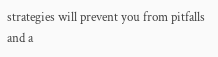strategies will prevent you from pitfalls and a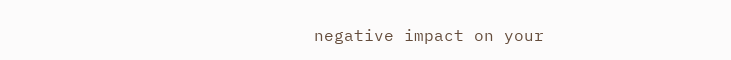negative impact on your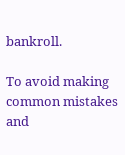bankroll.

To avoid making common mistakes and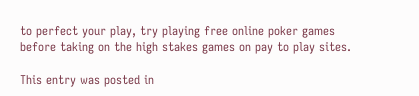to perfect your play, try playing free online poker games before taking on the high stakes games on pay to play sites.

This entry was posted in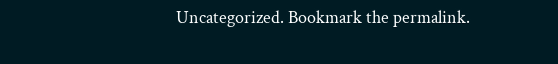Uncategorized. Bookmark the permalink.